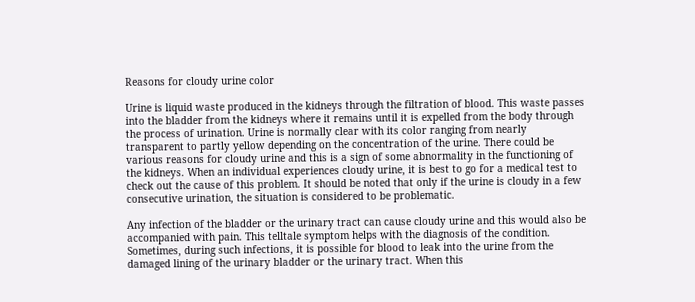Reasons for cloudy urine color

Urine is liquid waste produced in the kidneys through the filtration of blood. This waste passes into the bladder from the kidneys where it remains until it is expelled from the body through the process of urination. Urine is normally clear with its color ranging from nearly transparent to partly yellow depending on the concentration of the urine. There could be various reasons for cloudy urine and this is a sign of some abnormality in the functioning of the kidneys. When an individual experiences cloudy urine, it is best to go for a medical test to check out the cause of this problem. It should be noted that only if the urine is cloudy in a few consecutive urination, the situation is considered to be problematic.

Any infection of the bladder or the urinary tract can cause cloudy urine and this would also be accompanied with pain. This telltale symptom helps with the diagnosis of the condition. Sometimes, during such infections, it is possible for blood to leak into the urine from the damaged lining of the urinary bladder or the urinary tract. When this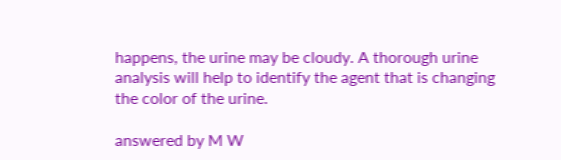happens, the urine may be cloudy. A thorough urine analysis will help to identify the agent that is changing the color of the urine.

answered by M W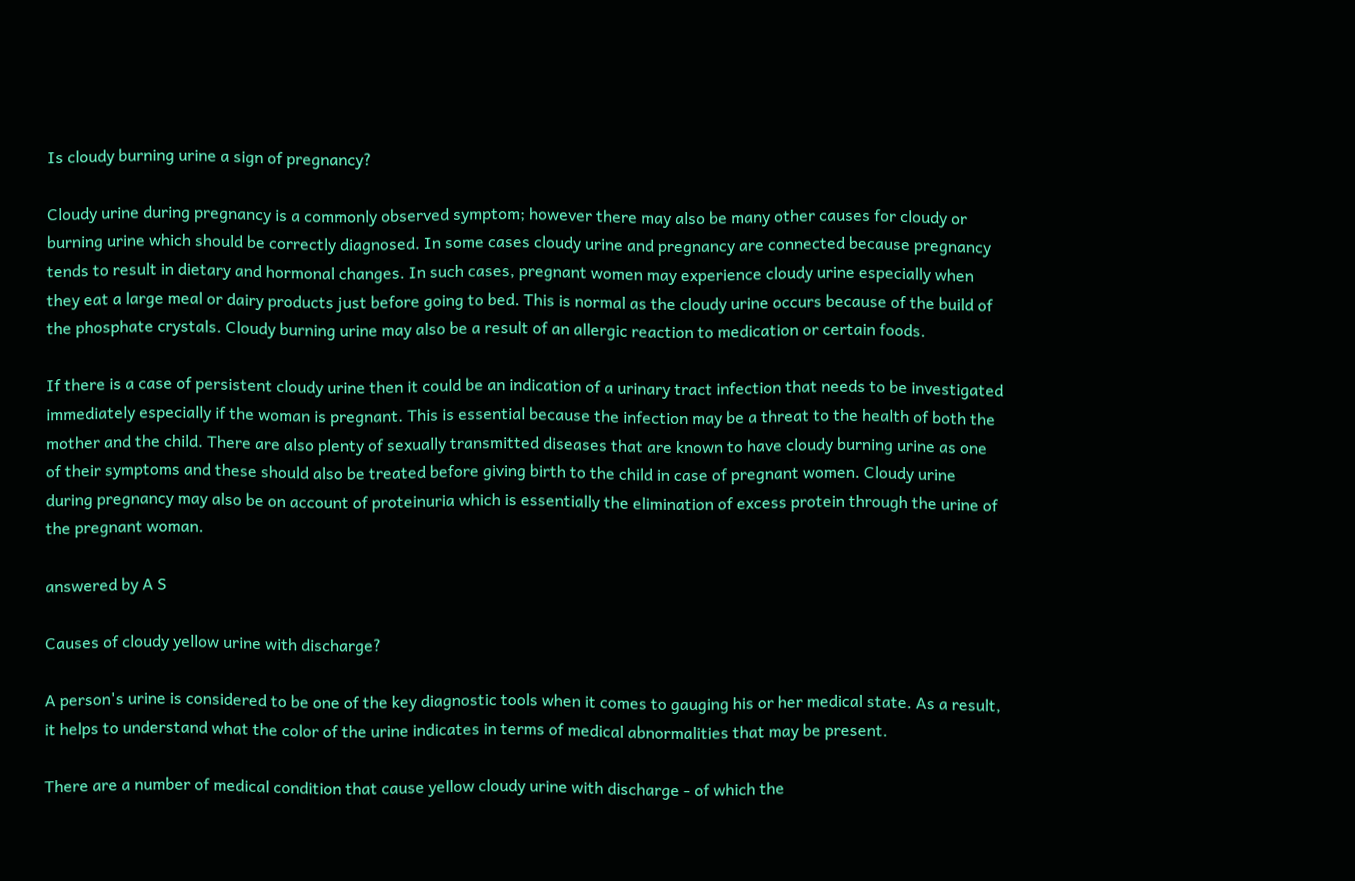Is cloudy burning urine a sign of pregnancy?

Cloudy urine during pregnancy is a commonly observed symptom; however there may also be many other causes for cloudy or burning urine which should be correctly diagnosed. In some cases cloudy urine and pregnancy are connected because pregnancy tends to result in dietary and hormonal changes. In such cases, pregnant women may experience cloudy urine especially when they eat a large meal or dairy products just before going to bed. This is normal as the cloudy urine occurs because of the build of the phosphate crystals. Cloudy burning urine may also be a result of an allergic reaction to medication or certain foods.

If there is a case of persistent cloudy urine then it could be an indication of a urinary tract infection that needs to be investigated immediately especially if the woman is pregnant. This is essential because the infection may be a threat to the health of both the mother and the child. There are also plenty of sexually transmitted diseases that are known to have cloudy burning urine as one of their symptoms and these should also be treated before giving birth to the child in case of pregnant women. Cloudy urine during pregnancy may also be on account of proteinuria which is essentially the elimination of excess protein through the urine of the pregnant woman.

answered by A S

Causes of cloudy yellow urine with discharge?

A person's urine is considered to be one of the key diagnostic tools when it comes to gauging his or her medical state. As a result, it helps to understand what the color of the urine indicates in terms of medical abnormalities that may be present.

There are a number of medical condition that cause yellow cloudy urine with discharge - of which the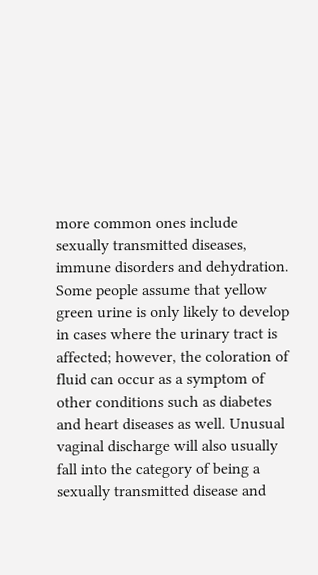more common ones include sexually transmitted diseases, immune disorders and dehydration. Some people assume that yellow green urine is only likely to develop in cases where the urinary tract is affected; however, the coloration of fluid can occur as a symptom of other conditions such as diabetes and heart diseases as well. Unusual vaginal discharge will also usually fall into the category of being a sexually transmitted disease and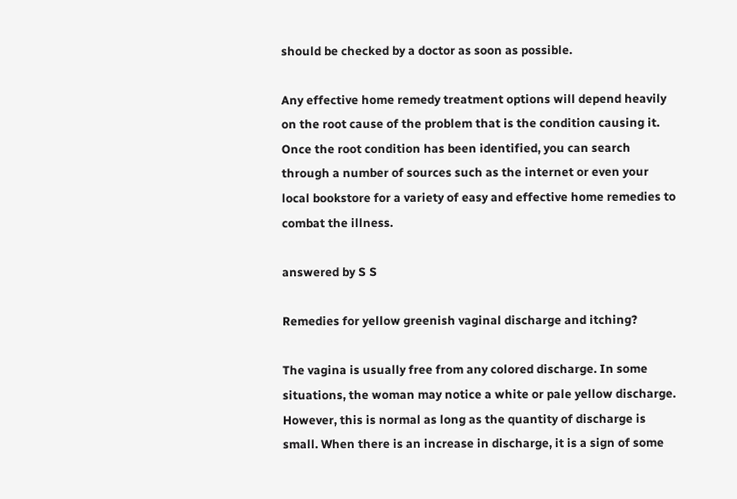should be checked by a doctor as soon as possible.

Any effective home remedy treatment options will depend heavily on the root cause of the problem that is the condition causing it. Once the root condition has been identified, you can search through a number of sources such as the internet or even your local bookstore for a variety of easy and effective home remedies to combat the illness.

answered by S S

Remedies for yellow greenish vaginal discharge and itching?

The vagina is usually free from any colored discharge. In some situations, the woman may notice a white or pale yellow discharge. However, this is normal as long as the quantity of discharge is small. When there is an increase in discharge, it is a sign of some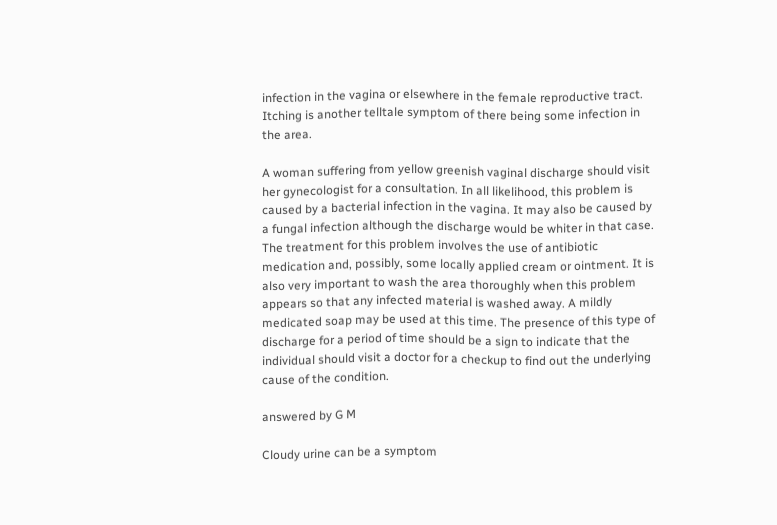infection in the vagina or elsewhere in the female reproductive tract. Itching is another telltale symptom of there being some infection in the area.

A woman suffering from yellow greenish vaginal discharge should visit her gynecologist for a consultation. In all likelihood, this problem is caused by a bacterial infection in the vagina. It may also be caused by a fungal infection although the discharge would be whiter in that case. The treatment for this problem involves the use of antibiotic medication and, possibly, some locally applied cream or ointment. It is also very important to wash the area thoroughly when this problem appears so that any infected material is washed away. A mildly medicated soap may be used at this time. The presence of this type of discharge for a period of time should be a sign to indicate that the individual should visit a doctor for a checkup to find out the underlying cause of the condition.

answered by G M

Cloudy urine can be a symptom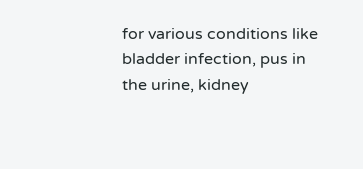for various conditions like bladder infection, pus in the urine, kidney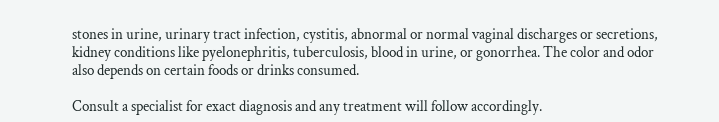stones in urine, urinary tract infection, cystitis, abnormal or normal vaginal discharges or secretions, kidney conditions like pyelonephritis, tuberculosis, blood in urine, or gonorrhea. The color and odor also depends on certain foods or drinks consumed.

Consult a specialist for exact diagnosis and any treatment will follow accordingly.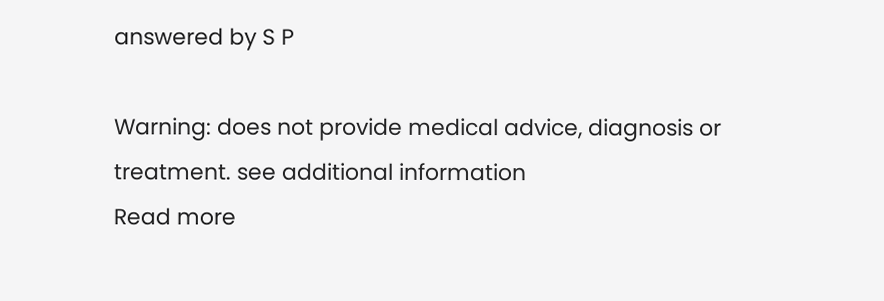answered by S P

Warning: does not provide medical advice, diagnosis or treatment. see additional information
Read more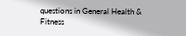questions in General Health & Fitness